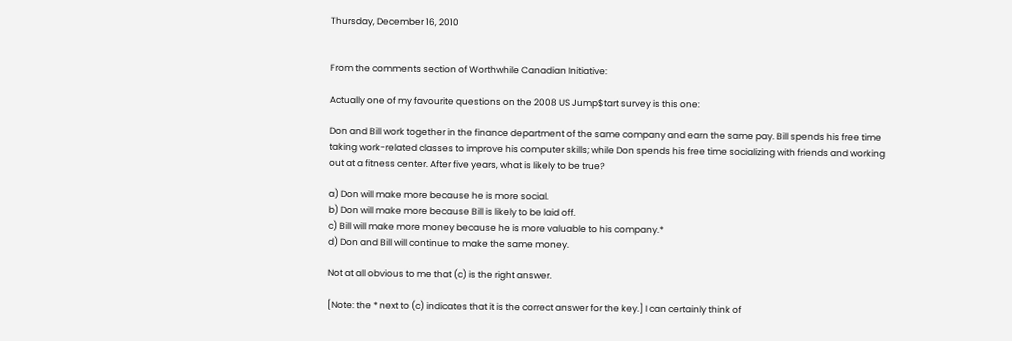Thursday, December 16, 2010


From the comments section of Worthwhile Canadian Initiative:

Actually one of my favourite questions on the 2008 US Jump$tart survey is this one:

Don and Bill work together in the finance department of the same company and earn the same pay. Bill spends his free time taking work-related classes to improve his computer skills; while Don spends his free time socializing with friends and working out at a fitness center. After five years, what is likely to be true?

a) Don will make more because he is more social.
b) Don will make more because Bill is likely to be laid off.
c) Bill will make more money because he is more valuable to his company.*
d) Don and Bill will continue to make the same money.

Not at all obvious to me that (c) is the right answer.

[Note: the * next to (c) indicates that it is the correct answer for the key.] I can certainly think of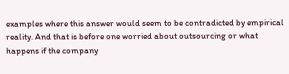examples where this answer would seem to be contradicted by empirical reality. And that is before one worried about outsourcing or what happens if the company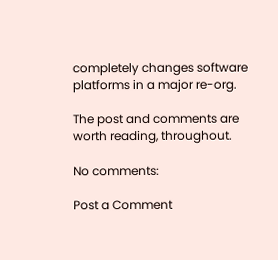completely changes software platforms in a major re-org.

The post and comments are worth reading, throughout.

No comments:

Post a Comment